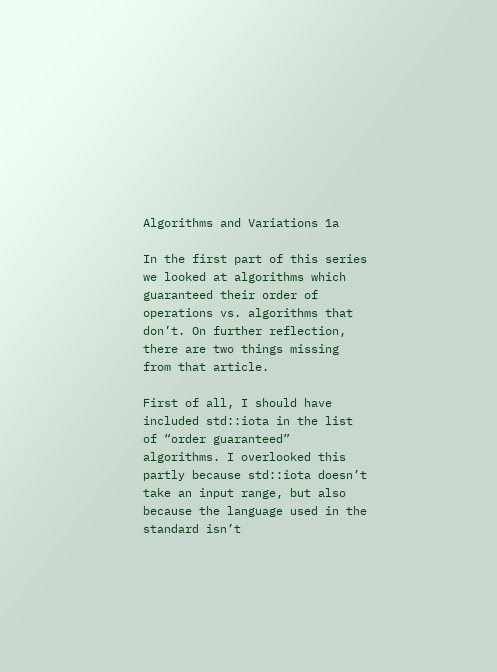Algorithms and Variations 1a

In the first part of this series we looked at algorithms which guaranteed their order of operations vs. algorithms that don’t. On further reflection, there are two things missing from that article.

First of all, I should have included std::iota in the list of “order guaranteed” algorithms. I overlooked this partly because std::iota doesn’t take an input range, but also because the language used in the standard isn’t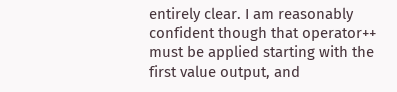entirely clear. I am reasonably confident though that operator++ must be applied starting with the first value output, and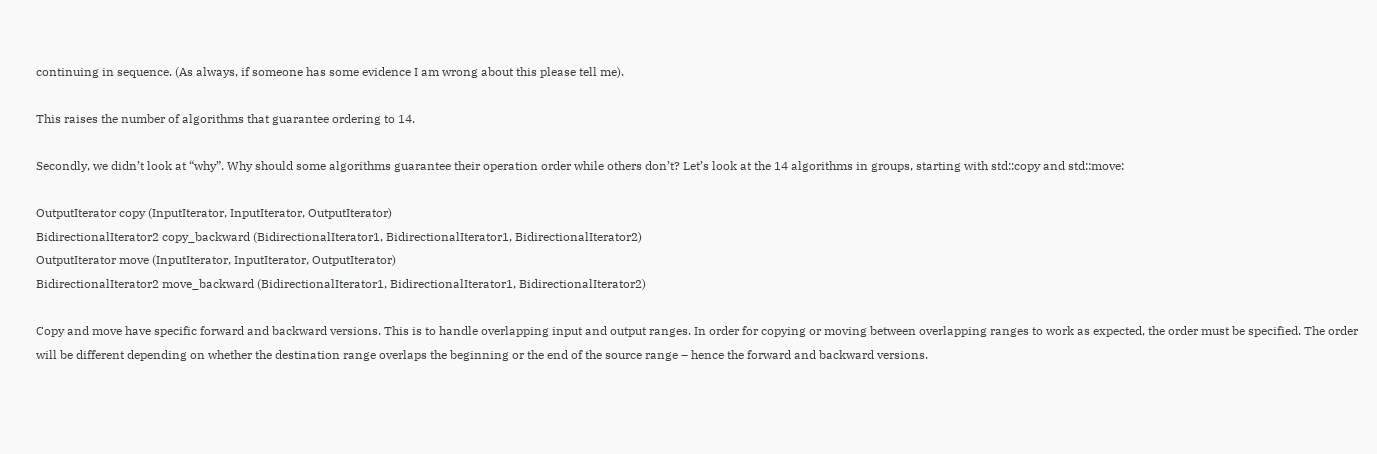continuing in sequence. (As always, if someone has some evidence I am wrong about this please tell me).

This raises the number of algorithms that guarantee ordering to 14.

Secondly, we didn’t look at “why”. Why should some algorithms guarantee their operation order while others don’t? Let’s look at the 14 algorithms in groups, starting with std::copy and std::move:

OutputIterator copy (InputIterator, InputIterator, OutputIterator)
BidirectionalIterator2 copy_backward (BidirectionalIterator1, BidirectionalIterator1, BidirectionalIterator2)
OutputIterator move (InputIterator, InputIterator, OutputIterator)
BidirectionalIterator2 move_backward (BidirectionalIterator1, BidirectionalIterator1, BidirectionalIterator2)

Copy and move have specific forward and backward versions. This is to handle overlapping input and output ranges. In order for copying or moving between overlapping ranges to work as expected, the order must be specified. The order will be different depending on whether the destination range overlaps the beginning or the end of the source range – hence the forward and backward versions.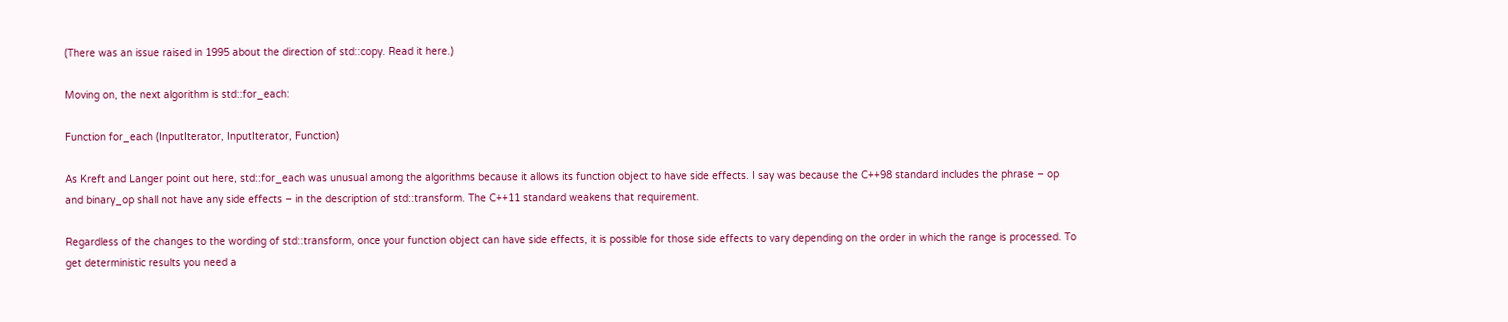(There was an issue raised in 1995 about the direction of std::copy. Read it here.)

Moving on, the next algorithm is std::for_each:

Function for_each (InputIterator, InputIterator, Function)

As Kreft and Langer point out here, std::for_each was unusual among the algorithms because it allows its function object to have side effects. I say was because the C++98 standard includes the phrase – op and binary_op shall not have any side effects – in the description of std::transform. The C++11 standard weakens that requirement.

Regardless of the changes to the wording of std::transform, once your function object can have side effects, it is possible for those side effects to vary depending on the order in which the range is processed. To get deterministic results you need a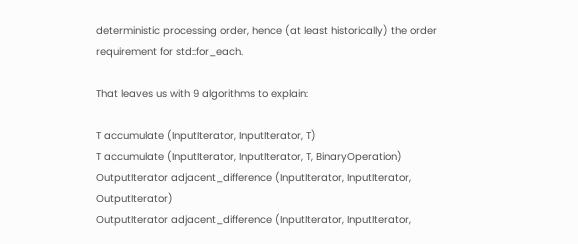deterministic processing order, hence (at least historically) the order requirement for std::for_each.

That leaves us with 9 algorithms to explain:

T accumulate (InputIterator, InputIterator, T)
T accumulate (InputIterator, InputIterator, T, BinaryOperation)
OutputIterator adjacent_difference (InputIterator, InputIterator, OutputIterator)
OutputIterator adjacent_difference (InputIterator, InputIterator,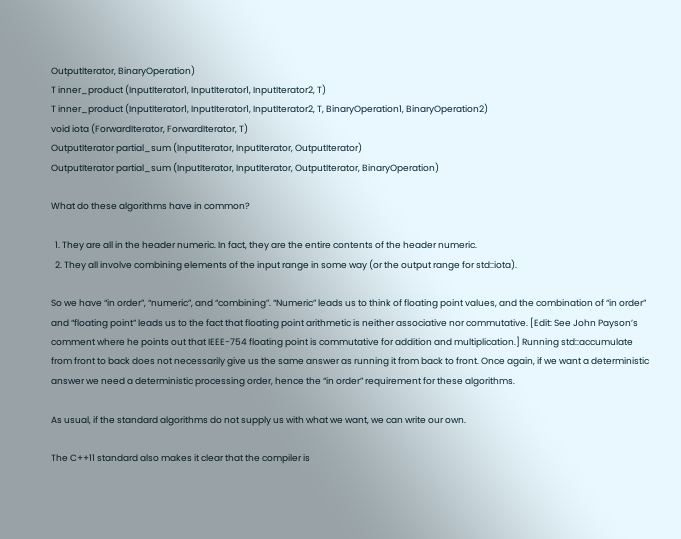OutputIterator, BinaryOperation)
T inner_product (InputIterator1, InputIterator1, InputIterator2, T)
T inner_product (InputIterator1, InputIterator1, InputIterator2, T, BinaryOperation1, BinaryOperation2)
void iota (ForwardIterator, ForwardIterator, T)
OutputIterator partial_sum (InputIterator, InputIterator, OutputIterator)
OutputIterator partial_sum (InputIterator, InputIterator, OutputIterator, BinaryOperation)

What do these algorithms have in common?

  1. They are all in the header numeric. In fact, they are the entire contents of the header numeric.
  2. They all involve combining elements of the input range in some way (or the output range for std::iota).

So we have “in order”, “numeric”, and “combining”. “Numeric” leads us to think of floating point values, and the combination of “in order” and “floating point” leads us to the fact that floating point arithmetic is neither associative nor commutative. [Edit: See John Payson’s comment where he points out that IEEE-754 floating point is commutative for addition and multiplication.] Running std::accumulate from front to back does not necessarily give us the same answer as running it from back to front. Once again, if we want a deterministic answer we need a deterministic processing order, hence the “in order” requirement for these algorithms.

As usual, if the standard algorithms do not supply us with what we want, we can write our own.

The C++11 standard also makes it clear that the compiler is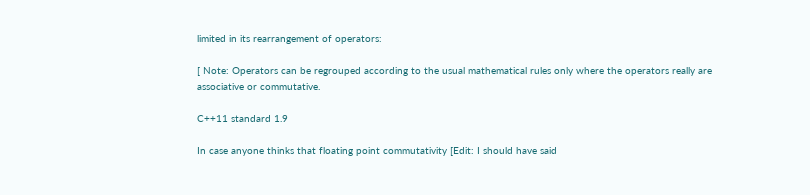limited in its rearrangement of operators:

[ Note: Operators can be regrouped according to the usual mathematical rules only where the operators really are associative or commutative.

C++11 standard 1.9

In case anyone thinks that floating point commutativity [Edit: I should have said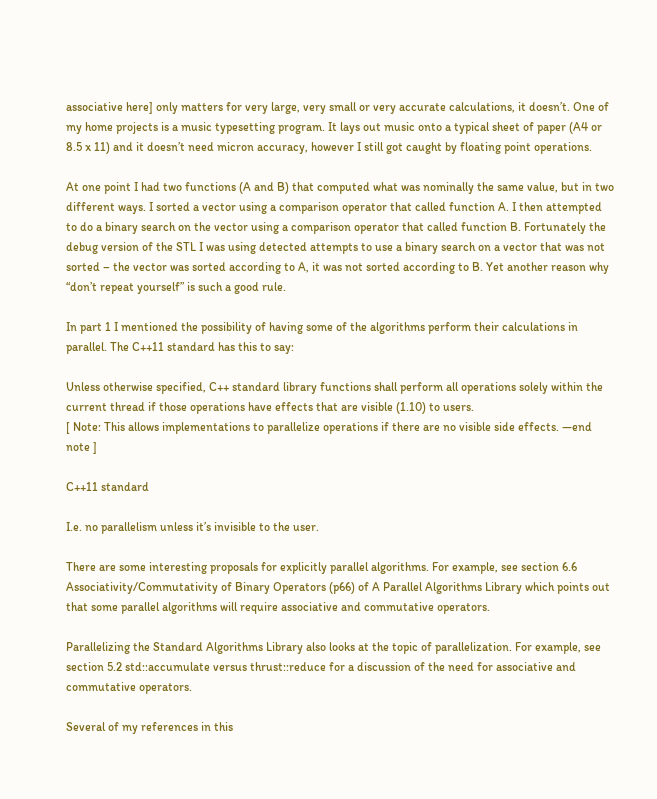associative here] only matters for very large, very small or very accurate calculations, it doesn’t. One of my home projects is a music typesetting program. It lays out music onto a typical sheet of paper (A4 or 8.5 x 11) and it doesn’t need micron accuracy, however I still got caught by floating point operations.

At one point I had two functions (A and B) that computed what was nominally the same value, but in two different ways. I sorted a vector using a comparison operator that called function A. I then attempted to do a binary search on the vector using a comparison operator that called function B. Fortunately the debug version of the STL I was using detected attempts to use a binary search on a vector that was not sorted – the vector was sorted according to A, it was not sorted according to B. Yet another reason why “don’t repeat yourself” is such a good rule.

In part 1 I mentioned the possibility of having some of the algorithms perform their calculations in parallel. The C++11 standard has this to say:

Unless otherwise specified, C++ standard library functions shall perform all operations solely within the current thread if those operations have effects that are visible (1.10) to users.
[ Note: This allows implementations to parallelize operations if there are no visible side effects. —end note ]

C++11 standard

I.e. no parallelism unless it’s invisible to the user.

There are some interesting proposals for explicitly parallel algorithms. For example, see section 6.6 Associativity/Commutativity of Binary Operators (p66) of A Parallel Algorithms Library which points out that some parallel algorithms will require associative and commutative operators.

Parallelizing the Standard Algorithms Library also looks at the topic of parallelization. For example, see section 5.2 std::accumulate versus thrust::reduce for a discussion of the need for associative and commutative operators.

Several of my references in this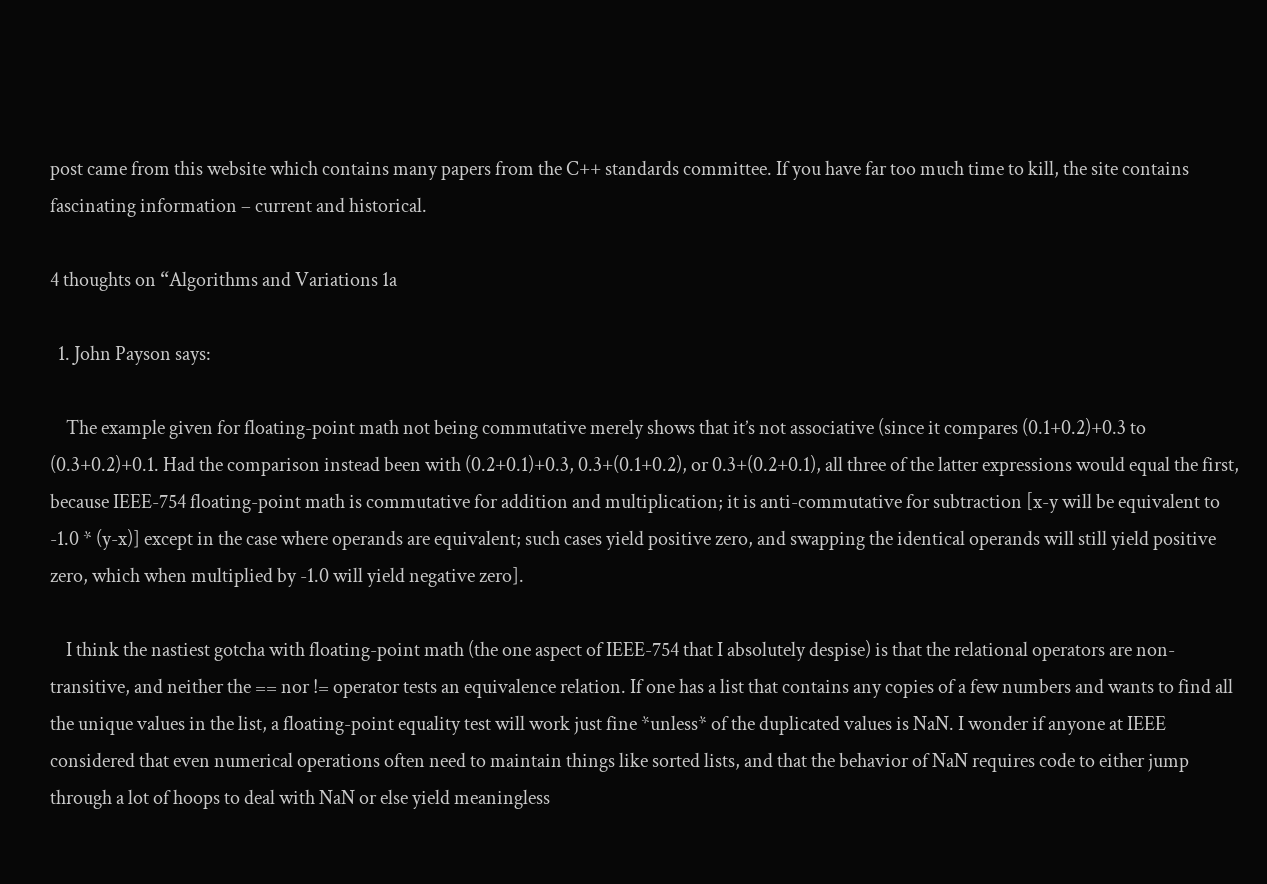post came from this website which contains many papers from the C++ standards committee. If you have far too much time to kill, the site contains fascinating information – current and historical.

4 thoughts on “Algorithms and Variations 1a

  1. John Payson says:

    The example given for floating-point math not being commutative merely shows that it’s not associative (since it compares (0.1+0.2)+0.3 to (0.3+0.2)+0.1. Had the comparison instead been with (0.2+0.1)+0.3, 0.3+(0.1+0.2), or 0.3+(0.2+0.1), all three of the latter expressions would equal the first, because IEEE-754 floating-point math is commutative for addition and multiplication; it is anti-commutative for subtraction [x-y will be equivalent to -1.0 * (y-x)] except in the case where operands are equivalent; such cases yield positive zero, and swapping the identical operands will still yield positive zero, which when multiplied by -1.0 will yield negative zero].

    I think the nastiest gotcha with floating-point math (the one aspect of IEEE-754 that I absolutely despise) is that the relational operators are non-transitive, and neither the == nor != operator tests an equivalence relation. If one has a list that contains any copies of a few numbers and wants to find all the unique values in the list, a floating-point equality test will work just fine *unless* of the duplicated values is NaN. I wonder if anyone at IEEE considered that even numerical operations often need to maintain things like sorted lists, and that the behavior of NaN requires code to either jump through a lot of hoops to deal with NaN or else yield meaningless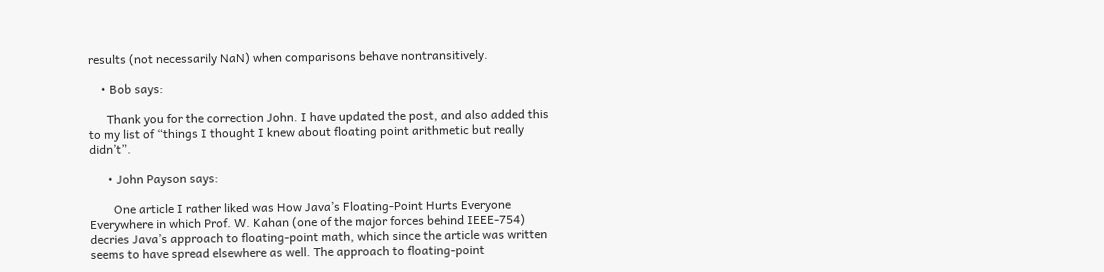results (not necessarily NaN) when comparisons behave nontransitively.

    • Bob says:

      Thank you for the correction John. I have updated the post, and also added this to my list of “things I thought I knew about floating point arithmetic but really didn’t”.

      • John Payson says:

        One article I rather liked was How Java’s Floating-Point Hurts Everyone Everywhere in which Prof. W. Kahan (one of the major forces behind IEEE-754) decries Java’s approach to floating-point math, which since the article was written seems to have spread elsewhere as well. The approach to floating-point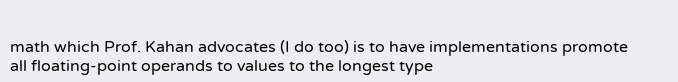math which Prof. Kahan advocates (I do too) is to have implementations promote all floating-point operands to values to the longest type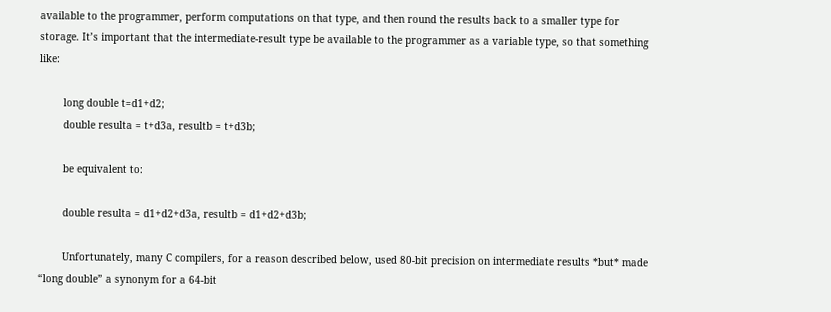available to the programmer, perform computations on that type, and then round the results back to a smaller type for storage. It’s important that the intermediate-result type be available to the programmer as a variable type, so that something like:

        long double t=d1+d2;
        double resulta = t+d3a, resultb = t+d3b;

        be equivalent to:

        double resulta = d1+d2+d3a, resultb = d1+d2+d3b;

        Unfortunately, many C compilers, for a reason described below, used 80-bit precision on intermediate results *but* made “long double” a synonym for a 64-bit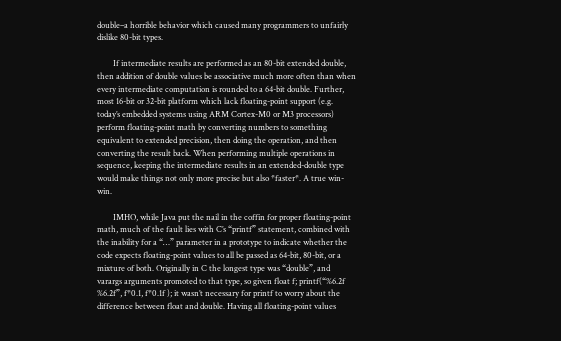double–a horrible behavior which caused many programmers to unfairly dislike 80-bit types.

        If intermediate results are performed as an 80-bit extended double, then addition of double values be associative much more often than when every intermediate computation is rounded to a 64-bit double. Further, most 16-bit or 32-bit platform which lack floating-point support (e.g. today’s embedded systems using ARM Cortex-M0 or M3 processors) perform floating-point math by converting numbers to something equivalent to extended precision, then doing the operation, and then converting the result back. When performing multiple operations in sequence, keeping the intermediate results in an extended-double type would make things not only more precise but also *faster*. A true win-win.

        IMHO, while Java put the nail in the coffin for proper floating-point math, much of the fault lies with C’s “printf” statement, combined with the inability for a “…” parameter in a prototype to indicate whether the code expects floating-point values to all be passed as 64-bit, 80-bit, or a mixture of both. Originally in C the longest type was “double”, and varargs arguments promoted to that type, so given float f; printf(“%6.2f %6.2f”, f*0.1, f*0.1f ); it wasn’t necessary for printf to worry about the difference between float and double. Having all floating-point values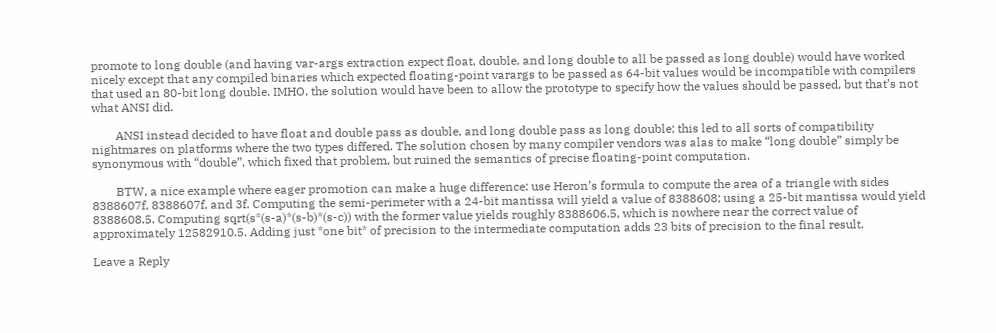promote to long double (and having var-args extraction expect float, double, and long double to all be passed as long double) would have worked nicely except that any compiled binaries which expected floating-point varargs to be passed as 64-bit values would be incompatible with compilers that used an 80-bit long double. IMHO, the solution would have been to allow the prototype to specify how the values should be passed, but that’s not what ANSI did.

        ANSI instead decided to have float and double pass as double, and long double pass as long double; this led to all sorts of compatibility nightmares on platforms where the two types differed. The solution chosen by many compiler vendors was alas to make “long double” simply be synonymous with “double”, which fixed that problem, but ruined the semantics of precise floating-point computation.

        BTW, a nice example where eager promotion can make a huge difference: use Heron’s formula to compute the area of a triangle with sides 8388607f, 8388607f, and 3f. Computing the semi-perimeter with a 24-bit mantissa will yield a value of 8388608; using a 25-bit mantissa would yield 8388608.5. Computing sqrt(s*(s-a)*(s-b)*(s-c)) with the former value yields roughly 8388606.5, which is nowhere near the correct value of approximately 12582910.5. Adding just *one bit* of precision to the intermediate computation adds 23 bits of precision to the final result.

Leave a Reply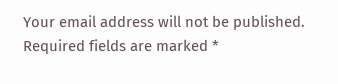Your email address will not be published. Required fields are marked *